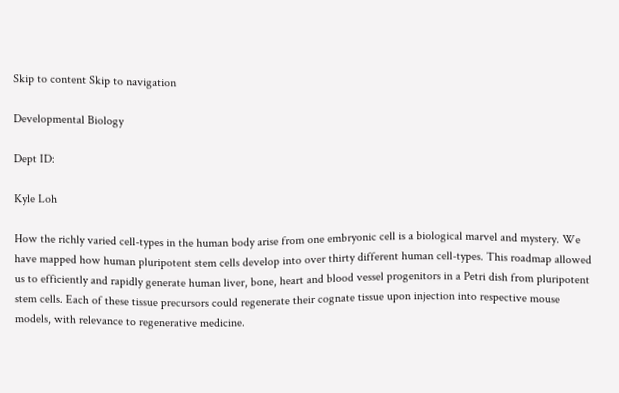Skip to content Skip to navigation

Developmental Biology

Dept ID:

Kyle Loh

How the richly varied cell-types in the human body arise from one embryonic cell is a biological marvel and mystery. We have mapped how human pluripotent stem cells develop into over thirty different human cell-types. This roadmap allowed us to efficiently and rapidly generate human liver, bone, heart and blood vessel progenitors in a Petri dish from pluripotent stem cells. Each of these tissue precursors could regenerate their cognate tissue upon injection into respective mouse models, with relevance to regenerative medicine.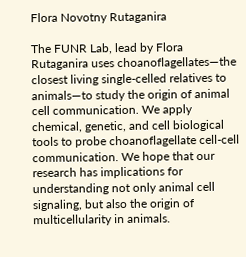Flora Novotny Rutaganira

The FUNR Lab, lead by Flora Rutaganira uses choanoflagellates—the closest living single-celled relatives to animals—to study the origin of animal cell communication. We apply chemical, genetic, and cell biological tools to probe choanoflagellate cell-cell communication. We hope that our research has implications for understanding not only animal cell signaling, but also the origin of multicellularity in animals.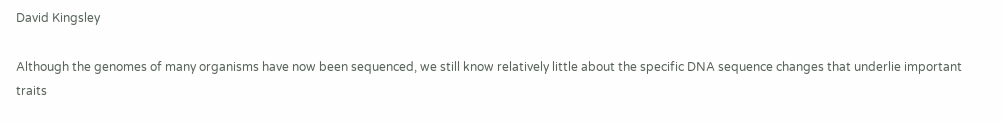David Kingsley

Although the genomes of many organisms have now been sequenced, we still know relatively little about the specific DNA sequence changes that underlie important traits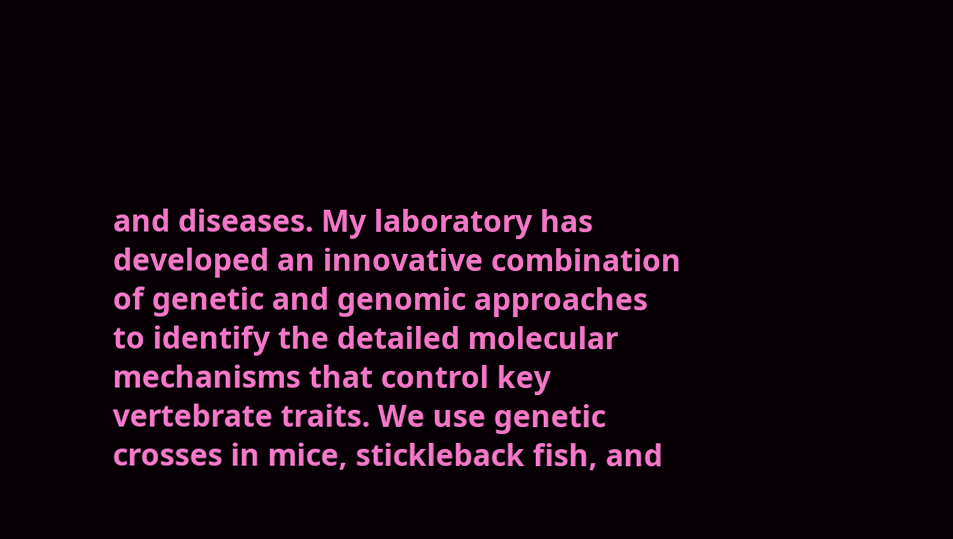and diseases. My laboratory has developed an innovative combination of genetic and genomic approaches to identify the detailed molecular mechanisms that control key vertebrate traits. We use genetic crosses in mice, stickleback fish, and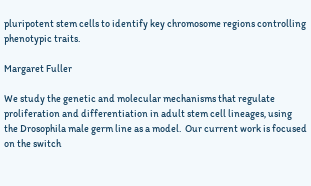pluripotent stem cells to identify key chromosome regions controlling phenotypic traits.

Margaret Fuller

We study the genetic and molecular mechanisms that regulate proliferation and differentiation in adult stem cell lineages, using the Drosophila male germ line as a model.  Our current work is focused on the switch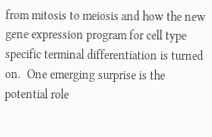from mitosis to meiosis and how the new gene expression program for cell type specific terminal differentiation is turned on.  One emerging surprise is the potential role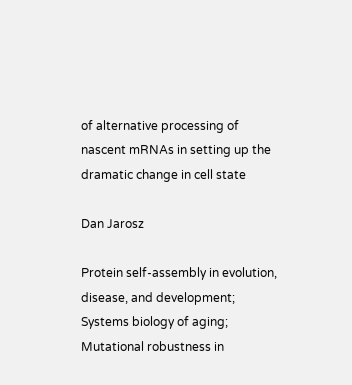of alternative processing of nascent mRNAs in setting up the dramatic change in cell state

Dan Jarosz

Protein self-assembly in evolution, disease, and development; Systems biology of aging;  Mutational robustness in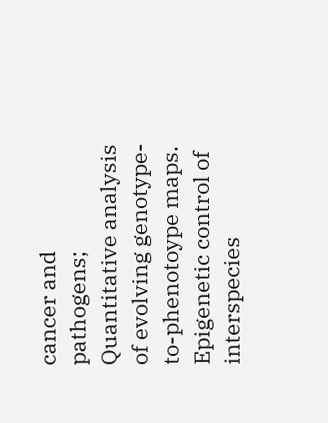cancer and pathogens; Quantitative analysis of evolving genotype-to-phenotoype maps. Epigenetic control of interspecies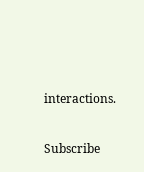interactions.


Subscribe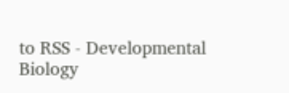to RSS - Developmental Biology